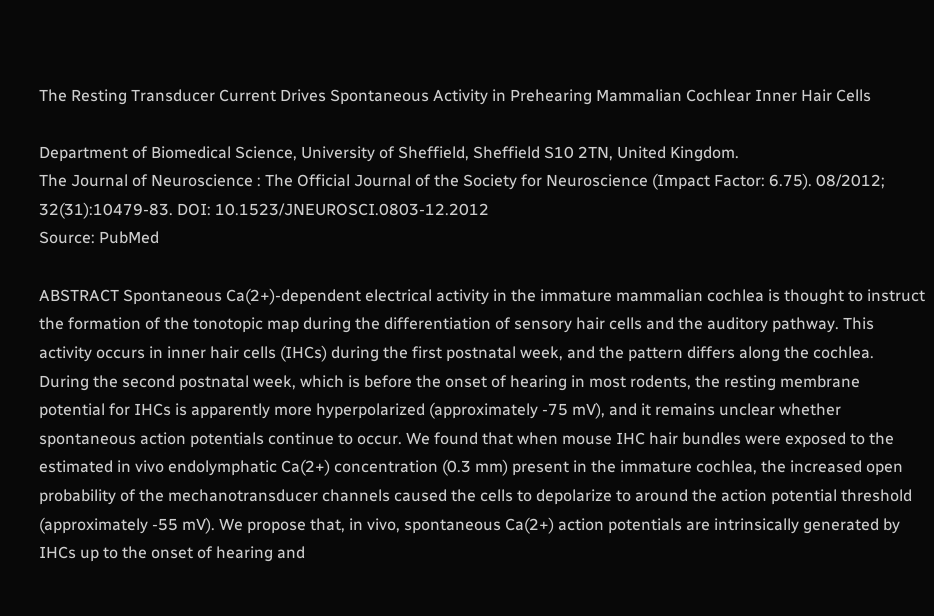The Resting Transducer Current Drives Spontaneous Activity in Prehearing Mammalian Cochlear Inner Hair Cells

Department of Biomedical Science, University of Sheffield, Sheffield S10 2TN, United Kingdom.
The Journal of Neuroscience : The Official Journal of the Society for Neuroscience (Impact Factor: 6.75). 08/2012; 32(31):10479-83. DOI: 10.1523/JNEUROSCI.0803-12.2012
Source: PubMed

ABSTRACT Spontaneous Ca(2+)-dependent electrical activity in the immature mammalian cochlea is thought to instruct the formation of the tonotopic map during the differentiation of sensory hair cells and the auditory pathway. This activity occurs in inner hair cells (IHCs) during the first postnatal week, and the pattern differs along the cochlea. During the second postnatal week, which is before the onset of hearing in most rodents, the resting membrane potential for IHCs is apparently more hyperpolarized (approximately -75 mV), and it remains unclear whether spontaneous action potentials continue to occur. We found that when mouse IHC hair bundles were exposed to the estimated in vivo endolymphatic Ca(2+) concentration (0.3 mm) present in the immature cochlea, the increased open probability of the mechanotransducer channels caused the cells to depolarize to around the action potential threshold (approximately -55 mV). We propose that, in vivo, spontaneous Ca(2+) action potentials are intrinsically generated by IHCs up to the onset of hearing and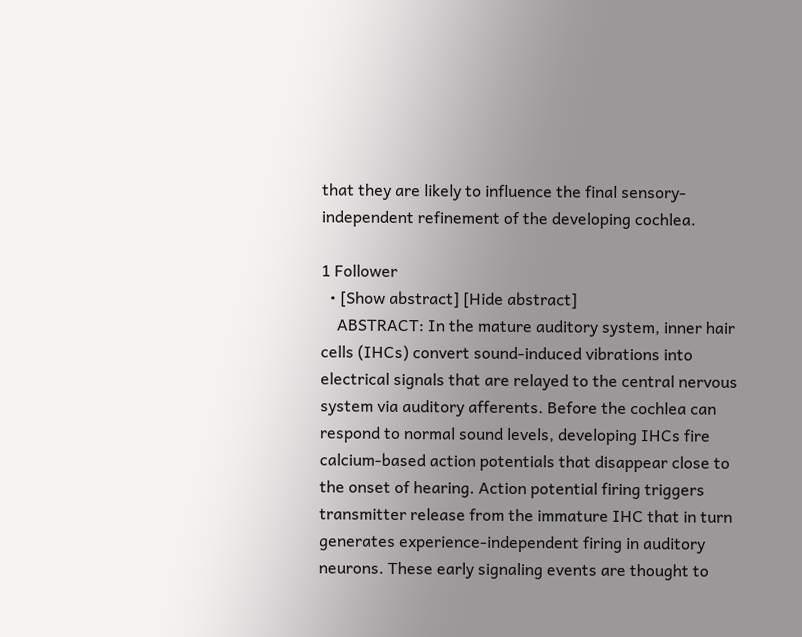that they are likely to influence the final sensory-independent refinement of the developing cochlea.

1 Follower
  • [Show abstract] [Hide abstract]
    ABSTRACT: In the mature auditory system, inner hair cells (IHCs) convert sound-induced vibrations into electrical signals that are relayed to the central nervous system via auditory afferents. Before the cochlea can respond to normal sound levels, developing IHCs fire calcium-based action potentials that disappear close to the onset of hearing. Action potential firing triggers transmitter release from the immature IHC that in turn generates experience-independent firing in auditory neurons. These early signaling events are thought to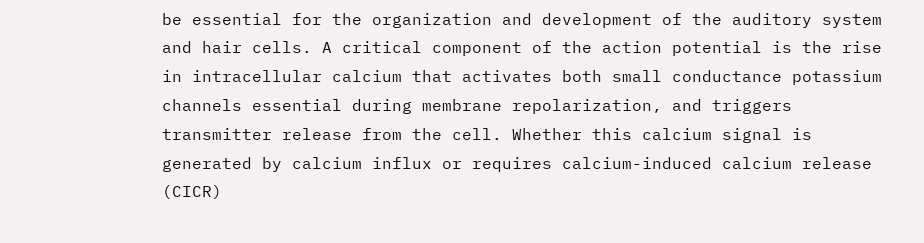be essential for the organization and development of the auditory system and hair cells. A critical component of the action potential is the rise in intracellular calcium that activates both small conductance potassium channels essential during membrane repolarization, and triggers transmitter release from the cell. Whether this calcium signal is generated by calcium influx or requires calcium-induced calcium release (CICR)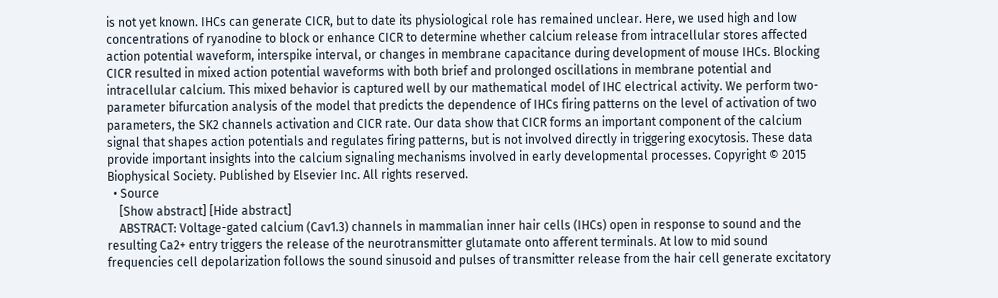is not yet known. IHCs can generate CICR, but to date its physiological role has remained unclear. Here, we used high and low concentrations of ryanodine to block or enhance CICR to determine whether calcium release from intracellular stores affected action potential waveform, interspike interval, or changes in membrane capacitance during development of mouse IHCs. Blocking CICR resulted in mixed action potential waveforms with both brief and prolonged oscillations in membrane potential and intracellular calcium. This mixed behavior is captured well by our mathematical model of IHC electrical activity. We perform two-parameter bifurcation analysis of the model that predicts the dependence of IHCs firing patterns on the level of activation of two parameters, the SK2 channels activation and CICR rate. Our data show that CICR forms an important component of the calcium signal that shapes action potentials and regulates firing patterns, but is not involved directly in triggering exocytosis. These data provide important insights into the calcium signaling mechanisms involved in early developmental processes. Copyright © 2015 Biophysical Society. Published by Elsevier Inc. All rights reserved.
  • Source
    [Show abstract] [Hide abstract]
    ABSTRACT: Voltage-gated calcium (Cav1.3) channels in mammalian inner hair cells (IHCs) open in response to sound and the resulting Ca2+ entry triggers the release of the neurotransmitter glutamate onto afferent terminals. At low to mid sound frequencies cell depolarization follows the sound sinusoid and pulses of transmitter release from the hair cell generate excitatory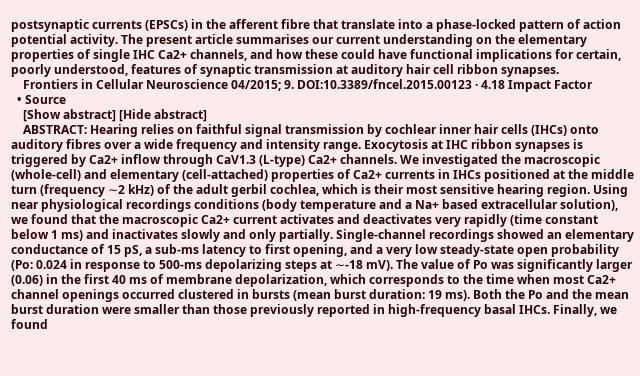postsynaptic currents (EPSCs) in the afferent fibre that translate into a phase-locked pattern of action potential activity. The present article summarises our current understanding on the elementary properties of single IHC Ca2+ channels, and how these could have functional implications for certain, poorly understood, features of synaptic transmission at auditory hair cell ribbon synapses.
    Frontiers in Cellular Neuroscience 04/2015; 9. DOI:10.3389/fncel.2015.00123 · 4.18 Impact Factor
  • Source
    [Show abstract] [Hide abstract]
    ABSTRACT: Hearing relies on faithful signal transmission by cochlear inner hair cells (IHCs) onto auditory fibres over a wide frequency and intensity range. Exocytosis at IHC ribbon synapses is triggered by Ca2+ inflow through CaV1.3 (L-type) Ca2+ channels. We investigated the macroscopic (whole-cell) and elementary (cell-attached) properties of Ca2+ currents in IHCs positioned at the middle turn (frequency ∼2 kHz) of the adult gerbil cochlea, which is their most sensitive hearing region. Using near physiological recordings conditions (body temperature and a Na+ based extracellular solution), we found that the macroscopic Ca2+ current activates and deactivates very rapidly (time constant below 1 ms) and inactivates slowly and only partially. Single-channel recordings showed an elementary conductance of 15 pS, a sub-ms latency to first opening, and a very low steady-state open probability (Po: 0.024 in response to 500-ms depolarizing steps at ∼-18 mV). The value of Po was significantly larger (0.06) in the first 40 ms of membrane depolarization, which corresponds to the time when most Ca2+ channel openings occurred clustered in bursts (mean burst duration: 19 ms). Both the Po and the mean burst duration were smaller than those previously reported in high-frequency basal IHCs. Finally, we found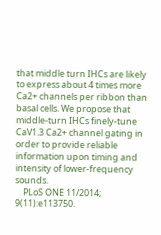that middle turn IHCs are likely to express about 4 times more Ca2+ channels per ribbon than basal cells. We propose that middle-turn IHCs finely-tune CaV1.3 Ca2+ channel gating in order to provide reliable information upon timing and intensity of lower-frequency sounds.
    PLoS ONE 11/2014; 9(11):e113750.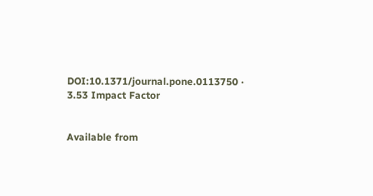DOI:10.1371/journal.pone.0113750 · 3.53 Impact Factor


Available from